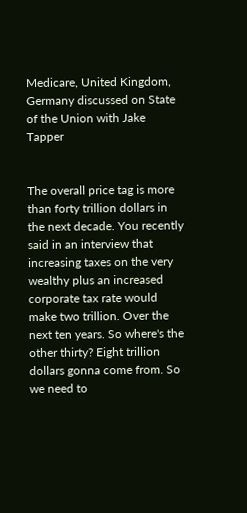Medicare, United Kingdom, Germany discussed on State of the Union with Jake Tapper


The overall price tag is more than forty trillion dollars in the next decade. You recently said in an interview that increasing taxes on the very wealthy plus an increased corporate tax rate would make two trillion. Over the next ten years. So where's the other thirty? Eight trillion dollars gonna come from. So we need to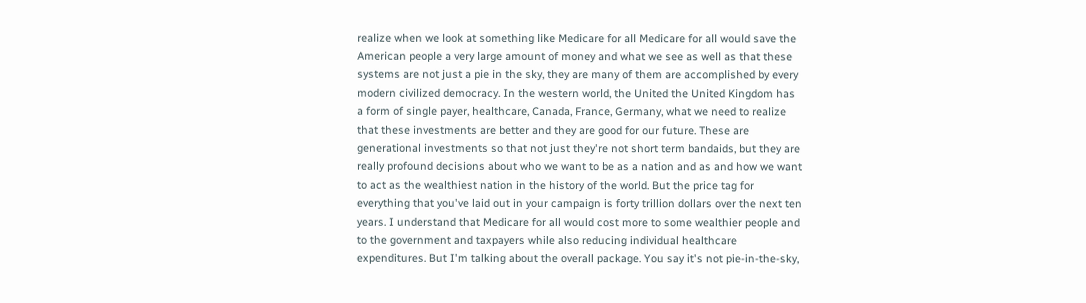realize when we look at something like Medicare for all Medicare for all would save the American people a very large amount of money and what we see as well as that these systems are not just a pie in the sky, they are many of them are accomplished by every modern civilized democracy. In the western world, the United the United Kingdom has a form of single payer, healthcare, Canada, France, Germany, what we need to realize that these investments are better and they are good for our future. These are generational investments so that not just they're not short term bandaids, but they are really profound decisions about who we want to be as a nation and as and how we want to act as the wealthiest nation in the history of the world. But the price tag for everything that you've laid out in your campaign is forty trillion dollars over the next ten years. I understand that Medicare for all would cost more to some wealthier people and to the government and taxpayers while also reducing individual healthcare expenditures. But I'm talking about the overall package. You say it's not pie-in-the-sky,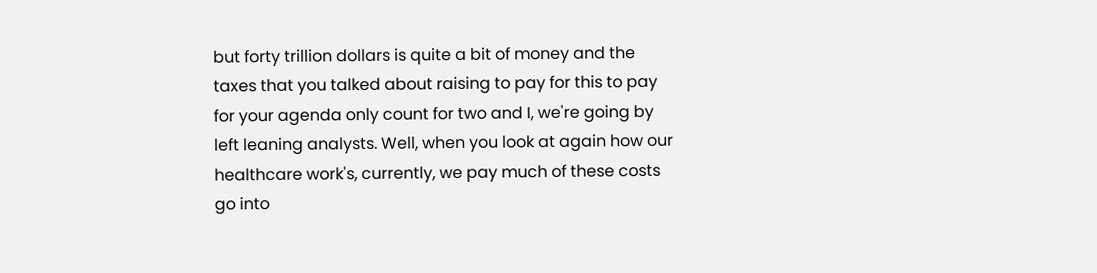but forty trillion dollars is quite a bit of money and the taxes that you talked about raising to pay for this to pay for your agenda only count for two and I, we're going by left leaning analysts. Well, when you look at again how our healthcare work's, currently, we pay much of these costs go into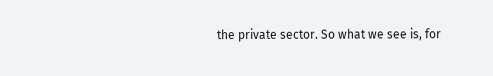the private sector. So what we see is, for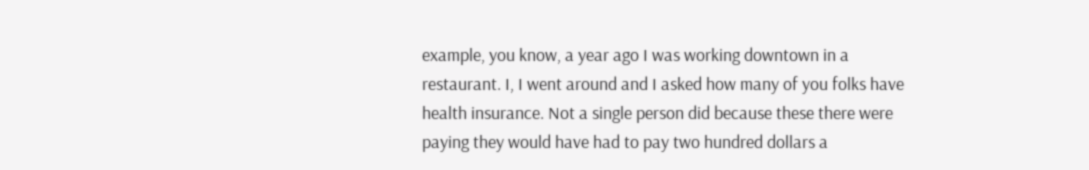example, you know, a year ago I was working downtown in a restaurant. I, I went around and I asked how many of you folks have health insurance. Not a single person did because these there were paying they would have had to pay two hundred dollars a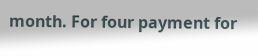month. For four payment for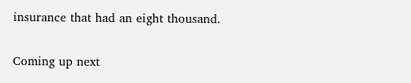insurance that had an eight thousand.

Coming up next